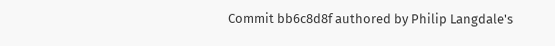Commit bb6c8d8f authored by Philip Langdale's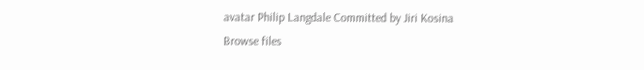avatar Philip Langdale Committed by Jiri Kosina
Browse files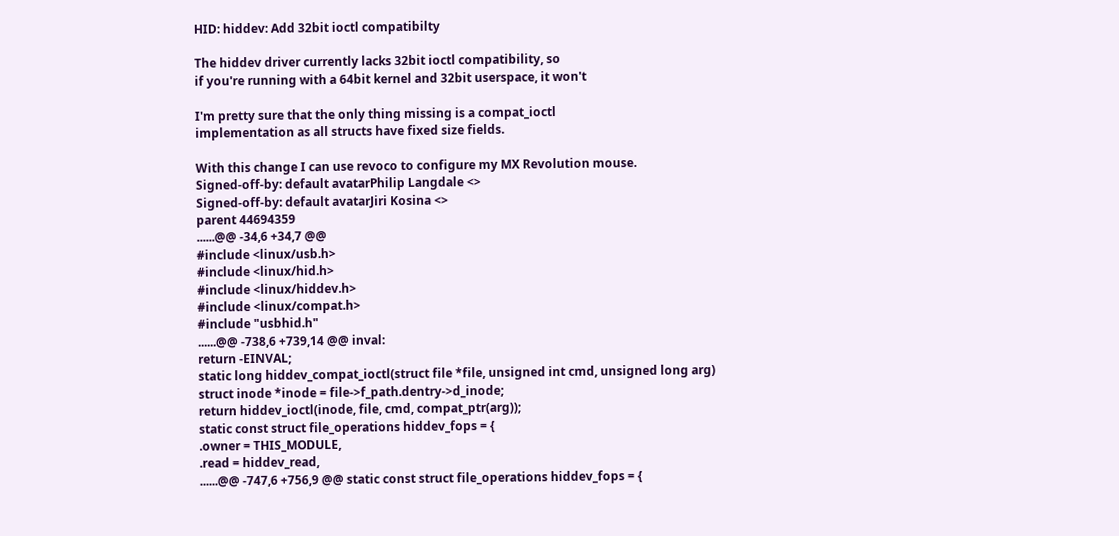HID: hiddev: Add 32bit ioctl compatibilty

The hiddev driver currently lacks 32bit ioctl compatibility, so
if you're running with a 64bit kernel and 32bit userspace, it won't

I'm pretty sure that the only thing missing is a compat_ioctl
implementation as all structs have fixed size fields.

With this change I can use revoco to configure my MX Revolution mouse.
Signed-off-by: default avatarPhilip Langdale <>
Signed-off-by: default avatarJiri Kosina <>
parent 44694359
......@@ -34,6 +34,7 @@
#include <linux/usb.h>
#include <linux/hid.h>
#include <linux/hiddev.h>
#include <linux/compat.h>
#include "usbhid.h"
......@@ -738,6 +739,14 @@ inval:
return -EINVAL;
static long hiddev_compat_ioctl(struct file *file, unsigned int cmd, unsigned long arg)
struct inode *inode = file->f_path.dentry->d_inode;
return hiddev_ioctl(inode, file, cmd, compat_ptr(arg));
static const struct file_operations hiddev_fops = {
.owner = THIS_MODULE,
.read = hiddev_read,
......@@ -747,6 +756,9 @@ static const struct file_operations hiddev_fops = {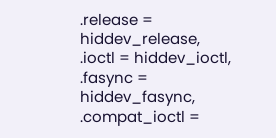.release = hiddev_release,
.ioctl = hiddev_ioctl,
.fasync = hiddev_fasync,
.compat_ioctl =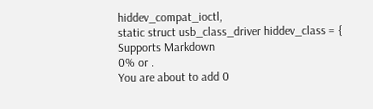hiddev_compat_ioctl,
static struct usb_class_driver hiddev_class = {
Supports Markdown
0% or .
You are about to add 0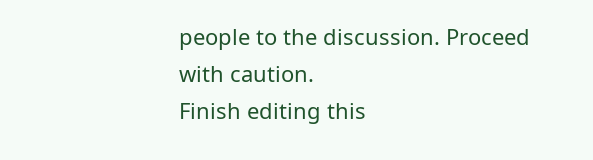people to the discussion. Proceed with caution.
Finish editing this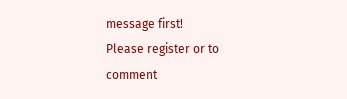message first!
Please register or to comment